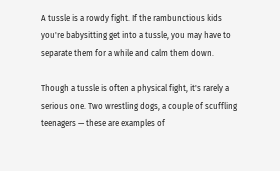A tussle is a rowdy fight. If the rambunctious kids you're babysitting get into a tussle, you may have to separate them for a while and calm them down.

Though a tussle is often a physical fight, it's rarely a serious one. Two wrestling dogs, a couple of scuffling teenagers — these are examples of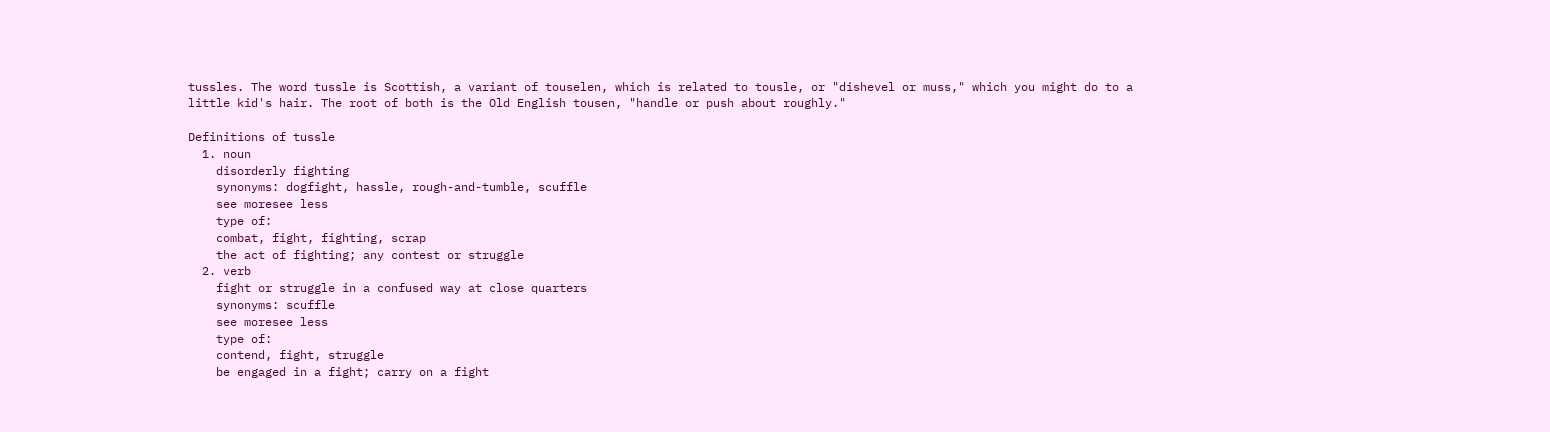tussles. The word tussle is Scottish, a variant of touselen, which is related to tousle, or "dishevel or muss," which you might do to a little kid's hair. The root of both is the Old English tousen, "handle or push about roughly."

Definitions of tussle
  1. noun
    disorderly fighting
    synonyms: dogfight, hassle, rough-and-tumble, scuffle
    see moresee less
    type of:
    combat, fight, fighting, scrap
    the act of fighting; any contest or struggle
  2. verb
    fight or struggle in a confused way at close quarters
    synonyms: scuffle
    see moresee less
    type of:
    contend, fight, struggle
    be engaged in a fight; carry on a fight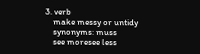3. verb
    make messy or untidy
    synonyms: muss
    see moresee less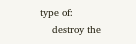type of:
    destroy the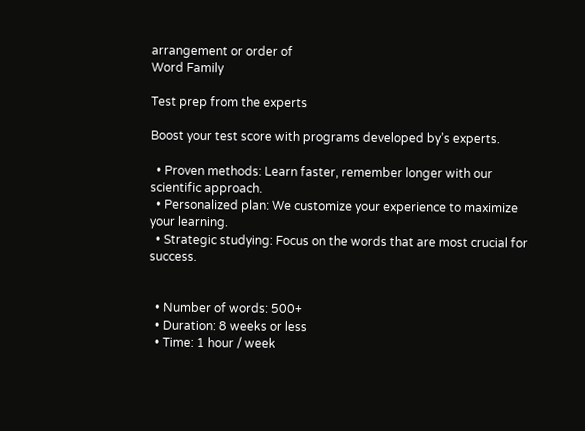arrangement or order of
Word Family

Test prep from the experts

Boost your test score with programs developed by’s experts.

  • Proven methods: Learn faster, remember longer with our scientific approach.
  • Personalized plan: We customize your experience to maximize your learning.
  • Strategic studying: Focus on the words that are most crucial for success.


  • Number of words: 500+
  • Duration: 8 weeks or less
  • Time: 1 hour / week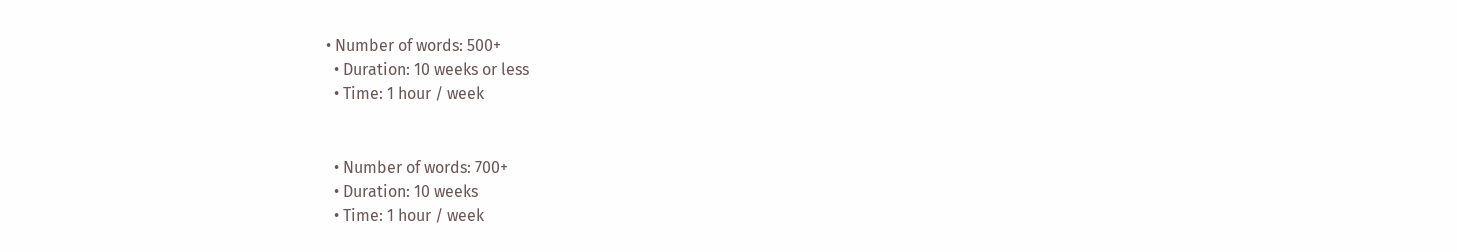• Number of words: 500+
  • Duration: 10 weeks or less
  • Time: 1 hour / week


  • Number of words: 700+
  • Duration: 10 weeks
  • Time: 1 hour / week